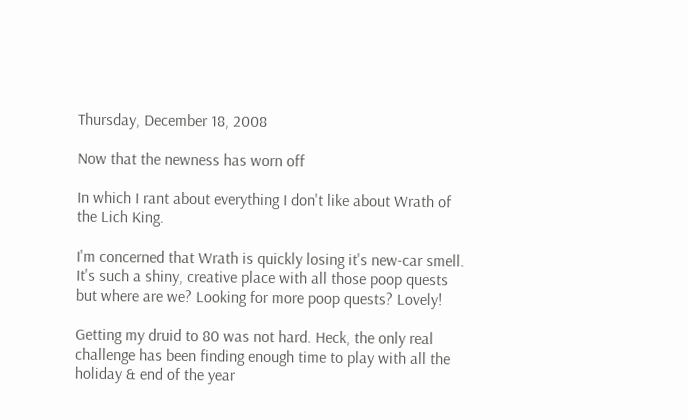Thursday, December 18, 2008

Now that the newness has worn off

In which I rant about everything I don't like about Wrath of the Lich King.

I'm concerned that Wrath is quickly losing it's new-car smell. It's such a shiny, creative place with all those poop quests but where are we? Looking for more poop quests? Lovely!

Getting my druid to 80 was not hard. Heck, the only real challenge has been finding enough time to play with all the holiday & end of the year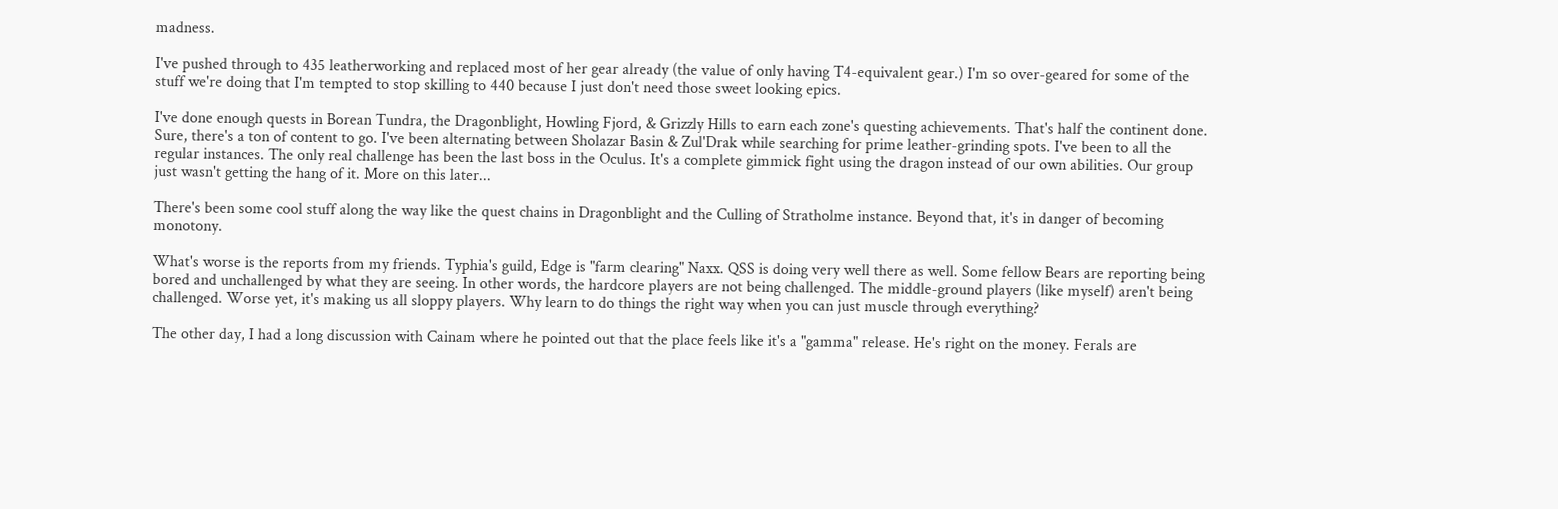madness.

I've pushed through to 435 leatherworking and replaced most of her gear already (the value of only having T4-equivalent gear.) I'm so over-geared for some of the stuff we're doing that I'm tempted to stop skilling to 440 because I just don't need those sweet looking epics.

I've done enough quests in Borean Tundra, the Dragonblight, Howling Fjord, & Grizzly Hills to earn each zone's questing achievements. That's half the continent done. Sure, there's a ton of content to go. I've been alternating between Sholazar Basin & Zul'Drak while searching for prime leather-grinding spots. I've been to all the regular instances. The only real challenge has been the last boss in the Oculus. It's a complete gimmick fight using the dragon instead of our own abilities. Our group just wasn't getting the hang of it. More on this later...

There's been some cool stuff along the way like the quest chains in Dragonblight and the Culling of Stratholme instance. Beyond that, it's in danger of becoming monotony.

What's worse is the reports from my friends. Typhia's guild, Edge is "farm clearing" Naxx. QSS is doing very well there as well. Some fellow Bears are reporting being bored and unchallenged by what they are seeing. In other words, the hardcore players are not being challenged. The middle-ground players (like myself) aren't being challenged. Worse yet, it's making us all sloppy players. Why learn to do things the right way when you can just muscle through everything?

The other day, I had a long discussion with Cainam where he pointed out that the place feels like it's a "gamma" release. He's right on the money. Ferals are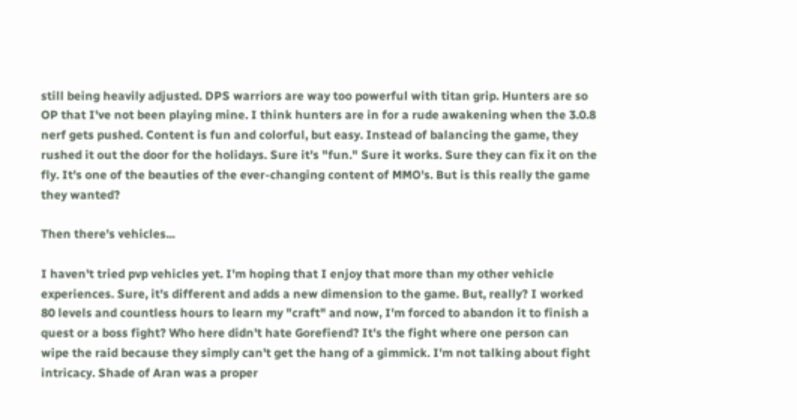still being heavily adjusted. DPS warriors are way too powerful with titan grip. Hunters are so OP that I've not been playing mine. I think hunters are in for a rude awakening when the 3.0.8 nerf gets pushed. Content is fun and colorful, but easy. Instead of balancing the game, they rushed it out the door for the holidays. Sure it's "fun." Sure it works. Sure they can fix it on the fly. It's one of the beauties of the ever-changing content of MMO's. But is this really the game they wanted?

Then there's vehicles...

I haven't tried pvp vehicles yet. I'm hoping that I enjoy that more than my other vehicle experiences. Sure, it's different and adds a new dimension to the game. But, really? I worked 80 levels and countless hours to learn my "craft" and now, I'm forced to abandon it to finish a quest or a boss fight? Who here didn't hate Gorefiend? It's the fight where one person can wipe the raid because they simply can't get the hang of a gimmick. I'm not talking about fight intricacy. Shade of Aran was a proper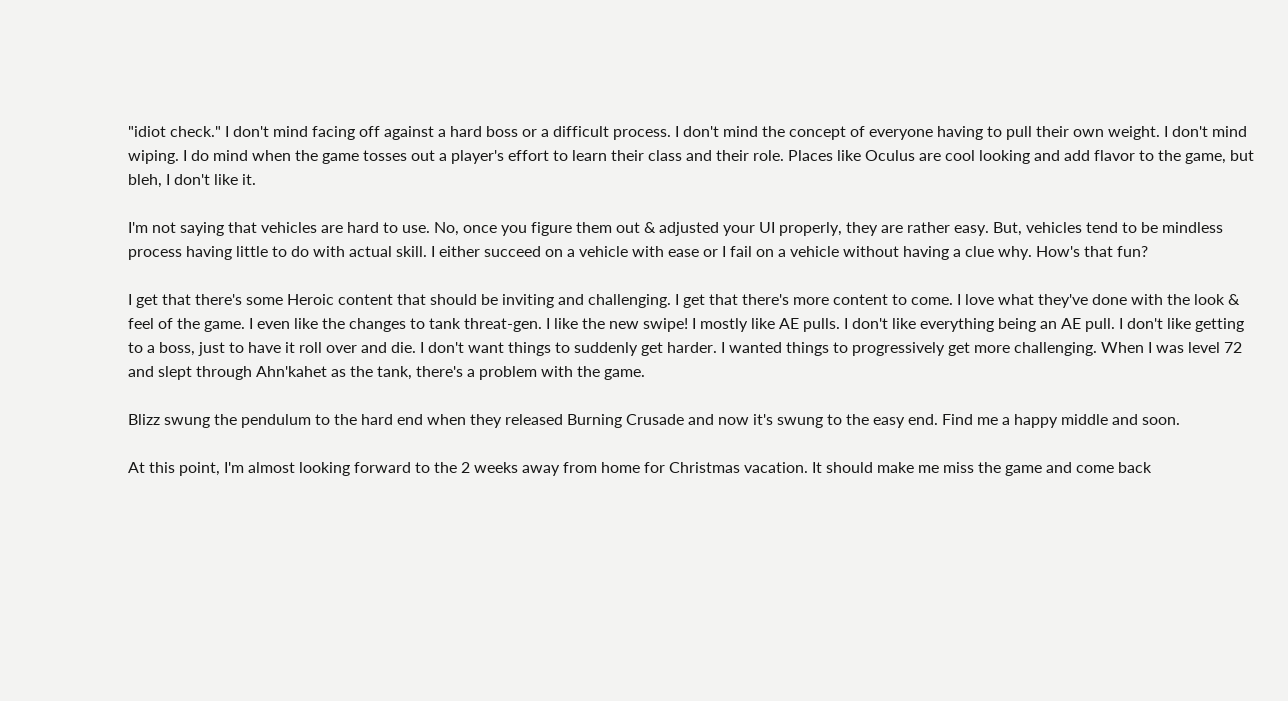"idiot check." I don't mind facing off against a hard boss or a difficult process. I don't mind the concept of everyone having to pull their own weight. I don't mind wiping. I do mind when the game tosses out a player's effort to learn their class and their role. Places like Oculus are cool looking and add flavor to the game, but bleh, I don't like it.

I'm not saying that vehicles are hard to use. No, once you figure them out & adjusted your UI properly, they are rather easy. But, vehicles tend to be mindless process having little to do with actual skill. I either succeed on a vehicle with ease or I fail on a vehicle without having a clue why. How's that fun?

I get that there's some Heroic content that should be inviting and challenging. I get that there's more content to come. I love what they've done with the look & feel of the game. I even like the changes to tank threat-gen. I like the new swipe! I mostly like AE pulls. I don't like everything being an AE pull. I don't like getting to a boss, just to have it roll over and die. I don't want things to suddenly get harder. I wanted things to progressively get more challenging. When I was level 72 and slept through Ahn'kahet as the tank, there's a problem with the game.

Blizz swung the pendulum to the hard end when they released Burning Crusade and now it's swung to the easy end. Find me a happy middle and soon.

At this point, I'm almost looking forward to the 2 weeks away from home for Christmas vacation. It should make me miss the game and come back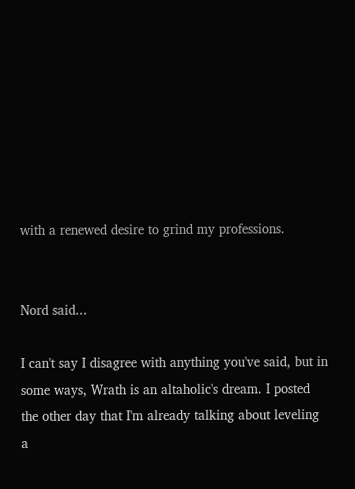with a renewed desire to grind my professions.


Nord said...

I can't say I disagree with anything you've said, but in some ways, Wrath is an altaholic's dream. I posted the other day that I'm already talking about leveling a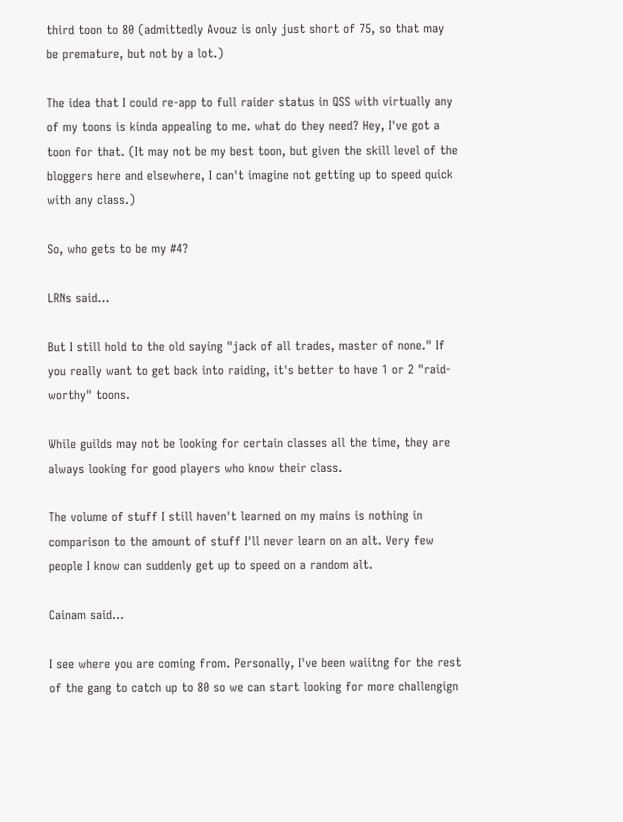third toon to 80 (admittedly Avouz is only just short of 75, so that may be premature, but not by a lot.)

The idea that I could re-app to full raider status in QSS with virtually any of my toons is kinda appealing to me. what do they need? Hey, I've got a toon for that. (It may not be my best toon, but given the skill level of the bloggers here and elsewhere, I can't imagine not getting up to speed quick with any class.)

So, who gets to be my #4?

LRNs said...

But I still hold to the old saying "jack of all trades, master of none." If you really want to get back into raiding, it's better to have 1 or 2 "raid-worthy" toons.

While guilds may not be looking for certain classes all the time, they are always looking for good players who know their class.

The volume of stuff I still haven't learned on my mains is nothing in comparison to the amount of stuff I'll never learn on an alt. Very few people I know can suddenly get up to speed on a random alt.

Cainam said...

I see where you are coming from. Personally, I've been waiitng for the rest of the gang to catch up to 80 so we can start looking for more challengign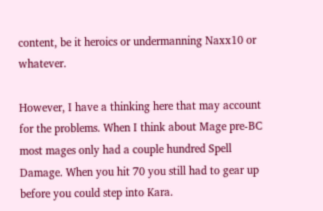content, be it heroics or undermanning Naxx10 or whatever.

However, I have a thinking here that may account for the problems. When I think about Mage pre-BC most mages only had a couple hundred Spell Damage. When you hit 70 you still had to gear up before you could step into Kara.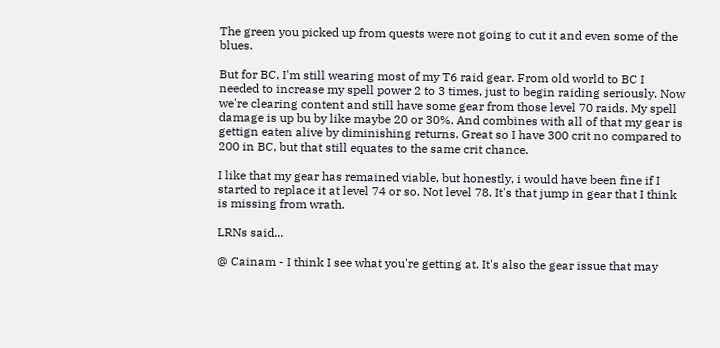The green you picked up from quests were not going to cut it and even some of the blues.

But for BC, I'm still wearing most of my T6 raid gear. From old world to BC I needed to increase my spell power 2 to 3 times, just to begin raiding seriously. Now we're clearing content and still have some gear from those level 70 raids. My spell damage is up bu by like maybe 20 or 30%. And combines with all of that my gear is gettign eaten alive by diminishing returns. Great so I have 300 crit no compared to 200 in BC, but that still equates to the same crit chance.

I like that my gear has remained viable, but honestly, i would have been fine if I started to replace it at level 74 or so. Not level 78. It's that jump in gear that I think is missing from wrath.

LRNs said...

@ Cainam - I think I see what you're getting at. It's also the gear issue that may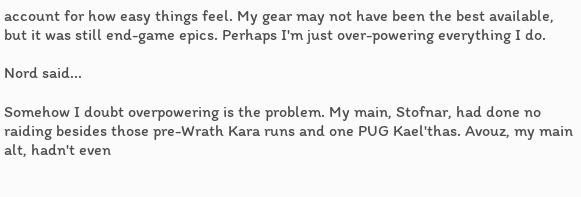account for how easy things feel. My gear may not have been the best available, but it was still end-game epics. Perhaps I'm just over-powering everything I do.

Nord said...

Somehow I doubt overpowering is the problem. My main, Stofnar, had done no raiding besides those pre-Wrath Kara runs and one PUG Kael'thas. Avouz, my main alt, hadn't even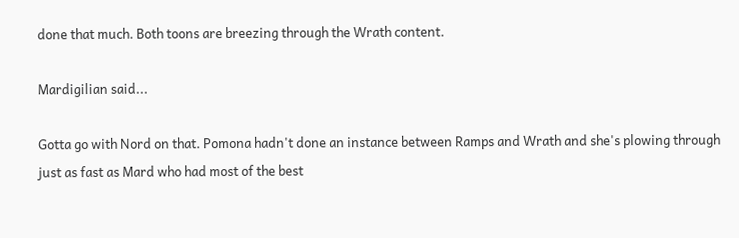done that much. Both toons are breezing through the Wrath content.

Mardigilian said...

Gotta go with Nord on that. Pomona hadn't done an instance between Ramps and Wrath and she's plowing through just as fast as Mard who had most of the best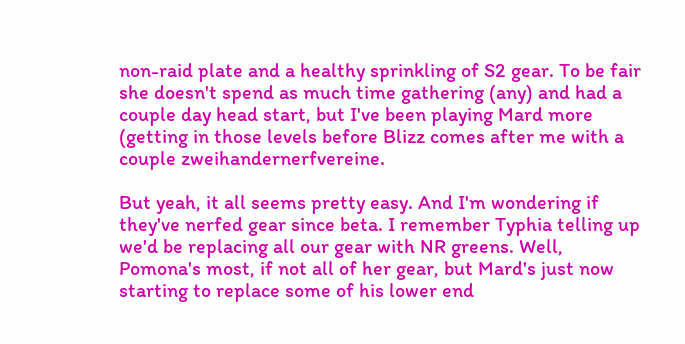non-raid plate and a healthy sprinkling of S2 gear. To be fair she doesn't spend as much time gathering (any) and had a couple day head start, but I've been playing Mard more (getting in those levels before Blizz comes after me with a couple zweihandernerfvereine.

But yeah, it all seems pretty easy. And I'm wondering if they've nerfed gear since beta. I remember Typhia telling up we'd be replacing all our gear with NR greens. Well, Pomona's most, if not all of her gear, but Mard's just now starting to replace some of his lower end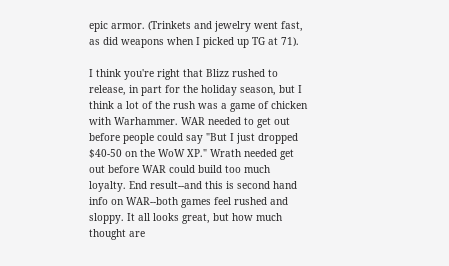epic armor. (Trinkets and jewelry went fast, as did weapons when I picked up TG at 71).

I think you're right that Blizz rushed to release, in part for the holiday season, but I think a lot of the rush was a game of chicken with Warhammer. WAR needed to get out before people could say "But I just dropped $40-50 on the WoW XP." Wrath needed get out before WAR could build too much loyalty. End result--and this is second hand info on WAR--both games feel rushed and sloppy. It all looks great, but how much thought are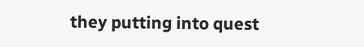they putting into quest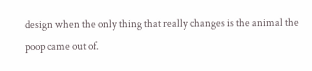design when the only thing that really changes is the animal the poop came out of.